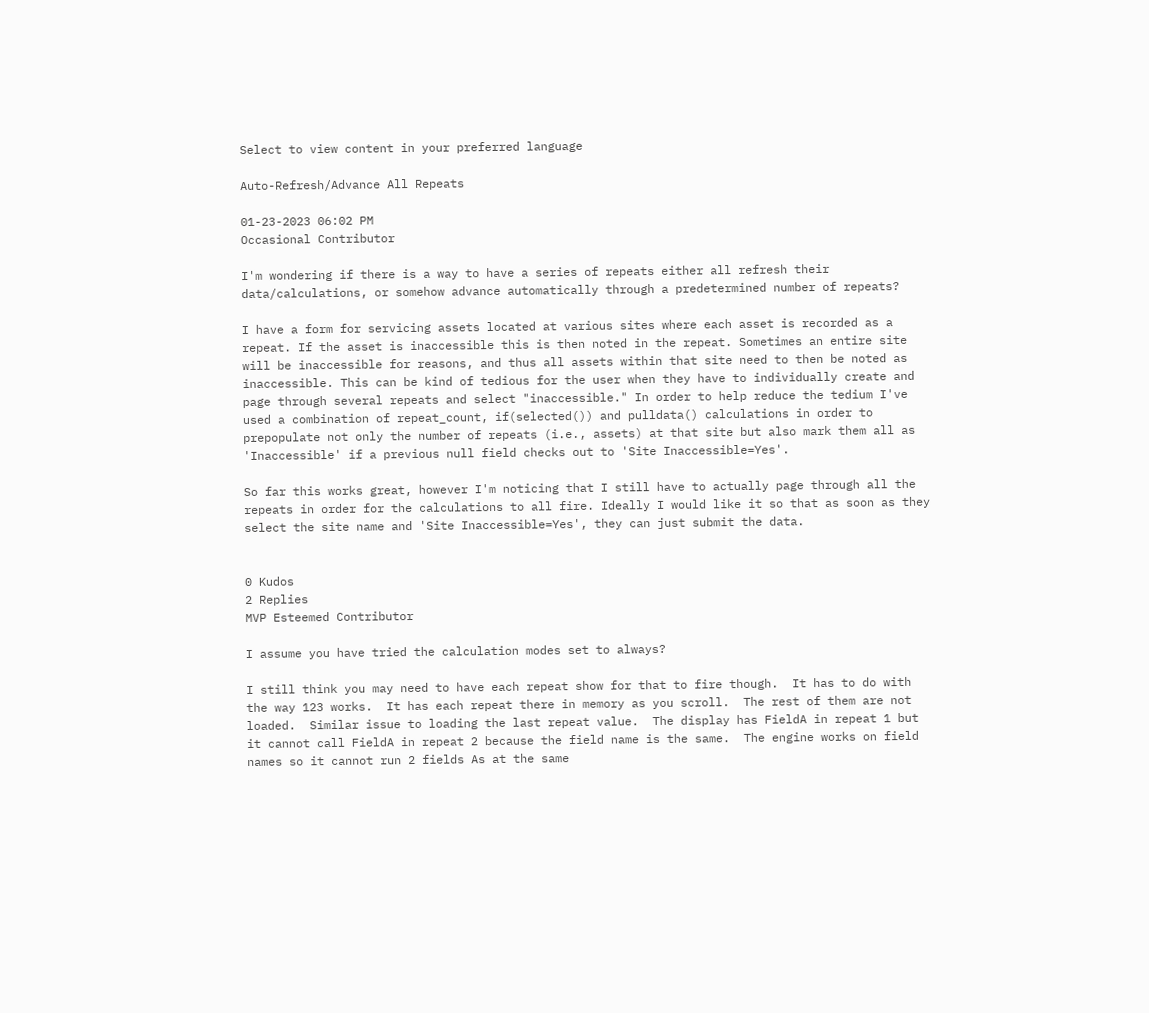Select to view content in your preferred language

Auto-Refresh/Advance All Repeats

01-23-2023 06:02 PM
Occasional Contributor

I'm wondering if there is a way to have a series of repeats either all refresh their data/calculations, or somehow advance automatically through a predetermined number of repeats?

I have a form for servicing assets located at various sites where each asset is recorded as a repeat. If the asset is inaccessible this is then noted in the repeat. Sometimes an entire site will be inaccessible for reasons, and thus all assets within that site need to then be noted as inaccessible. This can be kind of tedious for the user when they have to individually create and page through several repeats and select "inaccessible." In order to help reduce the tedium I've used a combination of repeat_count, if(selected()) and pulldata() calculations in order to prepopulate not only the number of repeats (i.e., assets) at that site but also mark them all as 'Inaccessible' if a previous null field checks out to 'Site Inaccessible=Yes'.

So far this works great, however I'm noticing that I still have to actually page through all the repeats in order for the calculations to all fire. Ideally I would like it so that as soon as they select the site name and 'Site Inaccessible=Yes', they can just submit the data.


0 Kudos
2 Replies
MVP Esteemed Contributor

I assume you have tried the calculation modes set to always?

I still think you may need to have each repeat show for that to fire though.  It has to do with the way 123 works.  It has each repeat there in memory as you scroll.  The rest of them are not loaded.  Similar issue to loading the last repeat value.  The display has FieldA in repeat 1 but it cannot call FieldA in repeat 2 because the field name is the same.  The engine works on field names so it cannot run 2 fields As at the same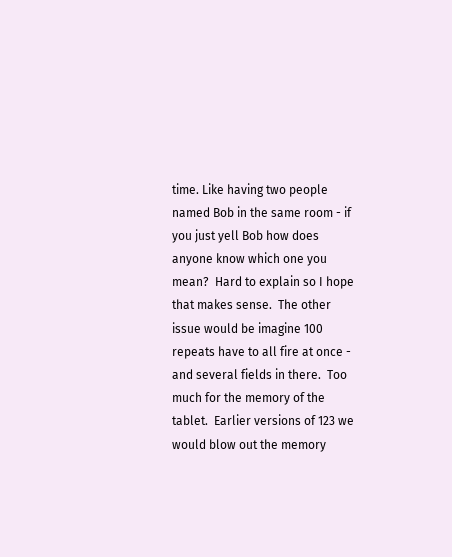time. Like having two people named Bob in the same room - if you just yell Bob how does anyone know which one you mean?  Hard to explain so I hope that makes sense.  The other issue would be imagine 100 repeats have to all fire at once - and several fields in there.  Too much for the memory of the tablet.  Earlier versions of 123 we would blow out the memory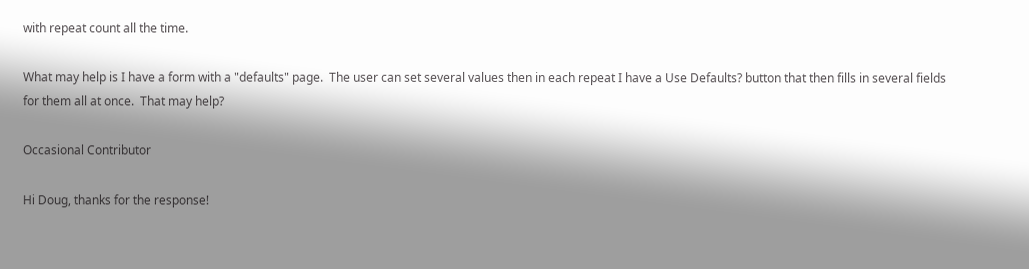with repeat count all the time.

What may help is I have a form with a "defaults" page.  The user can set several values then in each repeat I have a Use Defaults? button that then fills in several fields for them all at once.  That may help?

Occasional Contributor

Hi Doug, thanks for the response!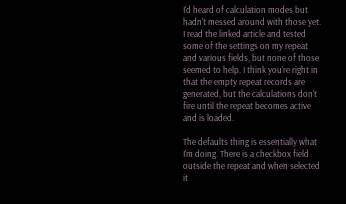I'd heard of calculation modes but hadn't messed around with those yet. I read the linked article and tested some of the settings on my repeat and various fields, but none of those seemed to help. I think you're right in that the empty repeat records are generated, but the calculations don't fire until the repeat becomes active and is loaded.

The defaults thing is essentially what I'm doing. There is a checkbox field outside the repeat and when selected it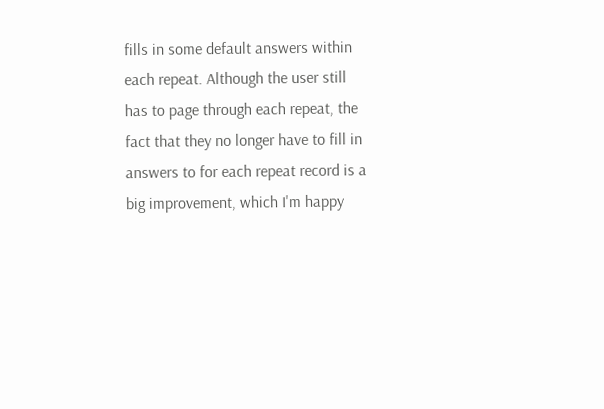fills in some default answers within each repeat. Although the user still has to page through each repeat, the fact that they no longer have to fill in answers to for each repeat record is a big improvement, which I'm happy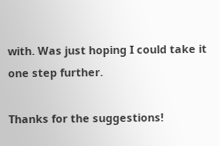with. Was just hoping I could take it one step further.

Thanks for the suggestions!